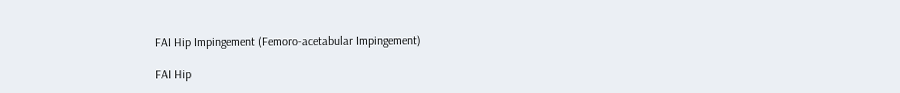FAI Hip Impingement (Femoro-acetabular Impingement)

FAI Hip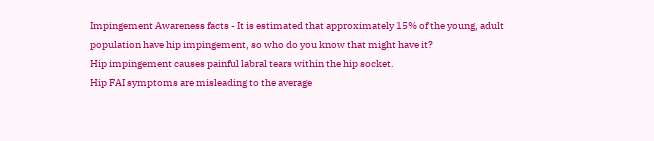Impingement Awareness facts - It is estimated that approximately 15% of the young, adult population have hip impingement, so who do you know that might have it?
Hip impingement causes painful labral tears within the hip socket.
Hip FAI symptoms are misleading to the average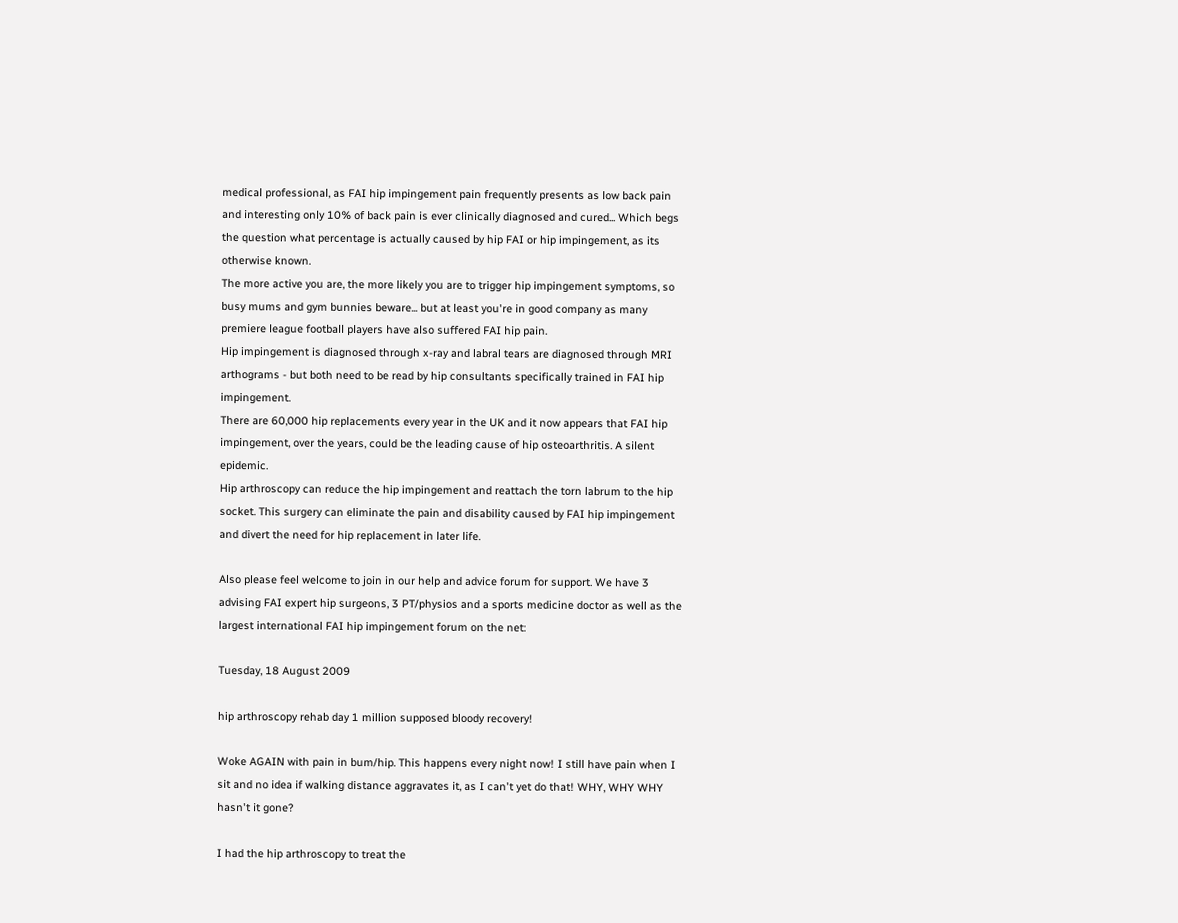medical professional, as FAI hip impingement pain frequently presents as low back pain and interesting only 10% of back pain is ever clinically diagnosed and cured... Which begs the question what percentage is actually caused by hip FAI or hip impingement, as its otherwise known.
The more active you are, the more likely you are to trigger hip impingement symptoms, so busy mums and gym bunnies beware... but at least you're in good company as many premiere league football players have also suffered FAI hip pain.
Hip impingement is diagnosed through x-ray and labral tears are diagnosed through MRI arthograms - but both need to be read by hip consultants specifically trained in FAI hip impingement.
There are 60,000 hip replacements every year in the UK and it now appears that FAI hip impingement, over the years, could be the leading cause of hip osteoarthritis. A silent epidemic.
Hip arthroscopy can reduce the hip impingement and reattach the torn labrum to the hip socket. This surgery can eliminate the pain and disability caused by FAI hip impingement and divert the need for hip replacement in later life.

Also please feel welcome to join in our help and advice forum for support. We have 3 advising FAI expert hip surgeons, 3 PT/physios and a sports medicine doctor as well as the largest international FAI hip impingement forum on the net:

Tuesday, 18 August 2009

hip arthroscopy rehab day 1 million supposed bloody recovery!

Woke AGAIN with pain in bum/hip. This happens every night now! I still have pain when I sit and no idea if walking distance aggravates it, as I can't yet do that! WHY, WHY WHY hasn't it gone?

I had the hip arthroscopy to treat the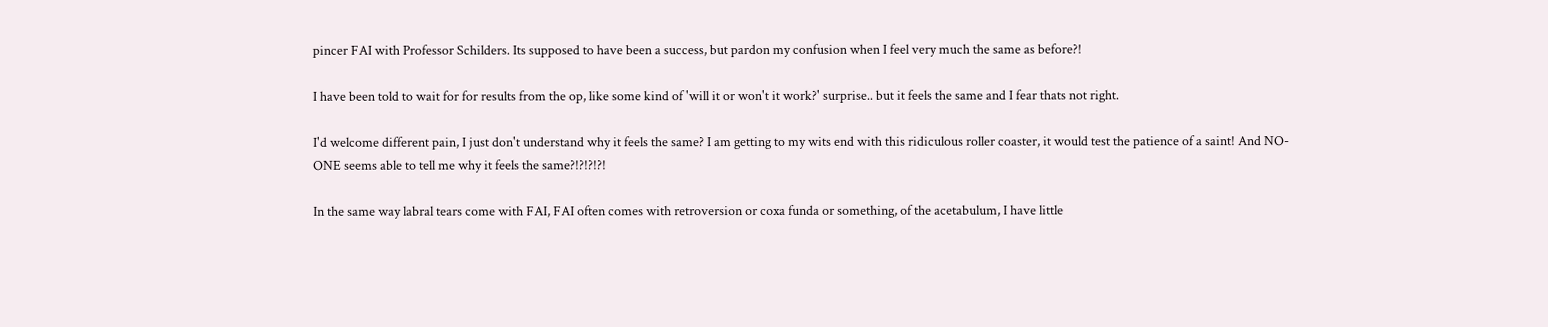pincer FAI with Professor Schilders. Its supposed to have been a success, but pardon my confusion when I feel very much the same as before?!

I have been told to wait for for results from the op, like some kind of 'will it or won't it work?' surprise.. but it feels the same and I fear thats not right.

I'd welcome different pain, I just don't understand why it feels the same? I am getting to my wits end with this ridiculous roller coaster, it would test the patience of a saint! And NO-ONE seems able to tell me why it feels the same?!?!?!?!

In the same way labral tears come with FAI, FAI often comes with retroversion or coxa funda or something, of the acetabulum, I have little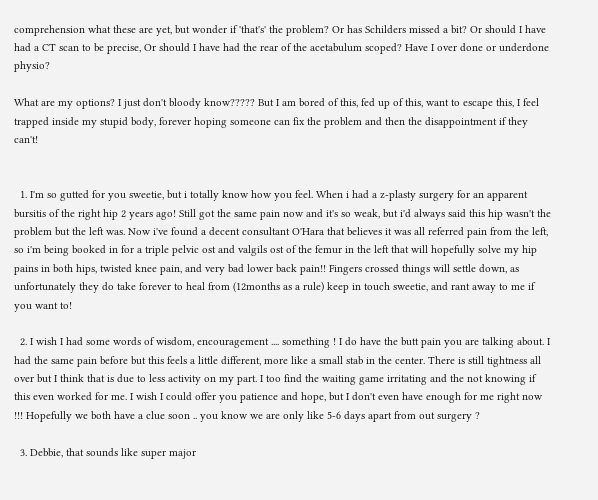comprehension what these are yet, but wonder if 'that's' the problem? Or has Schilders missed a bit? Or should I have had a CT scan to be precise, Or should I have had the rear of the acetabulum scoped? Have I over done or underdone physio?

What are my options? I just don't bloody know????? But I am bored of this, fed up of this, want to escape this, I feel trapped inside my stupid body, forever hoping someone can fix the problem and then the disappointment if they can't!


  1. I'm so gutted for you sweetie, but i totally know how you feel. When i had a z-plasty surgery for an apparent bursitis of the right hip 2 years ago! Still got the same pain now and it's so weak, but i'd always said this hip wasn't the problem but the left was. Now i've found a decent consultant O'Hara that believes it was all referred pain from the left, so i'm being booked in for a triple pelvic ost and valgils ost of the femur in the left that will hopefully solve my hip pains in both hips, twisted knee pain, and very bad lower back pain!! Fingers crossed things will settle down, as unfortunately they do take forever to heal from (12months as a rule) keep in touch sweetie, and rant away to me if you want to!

  2. I wish I had some words of wisdom, encouragement .... something ! I do have the butt pain you are talking about. I had the same pain before but this feels a little different, more like a small stab in the center. There is still tightness all over but I think that is due to less activity on my part. I too find the waiting game irritating and the not knowing if this even worked for me. I wish I could offer you patience and hope, but I don't even have enough for me right now !!! Hopefully we both have a clue soon .. you know we are only like 5-6 days apart from out surgery ?

  3. Debbie, that sounds like super major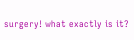surgery! what exactly is it?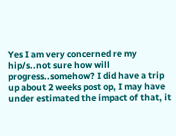Yes I am very concerned re my hip/s..not sure how will progress..somehow? I did have a trip up about 2 weeks post op, I may have under estimated the impact of that, it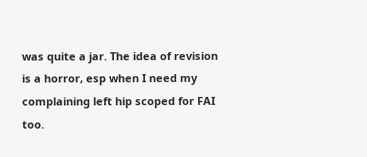was quite a jar. The idea of revision is a horror, esp when I need my complaining left hip scoped for FAI too.